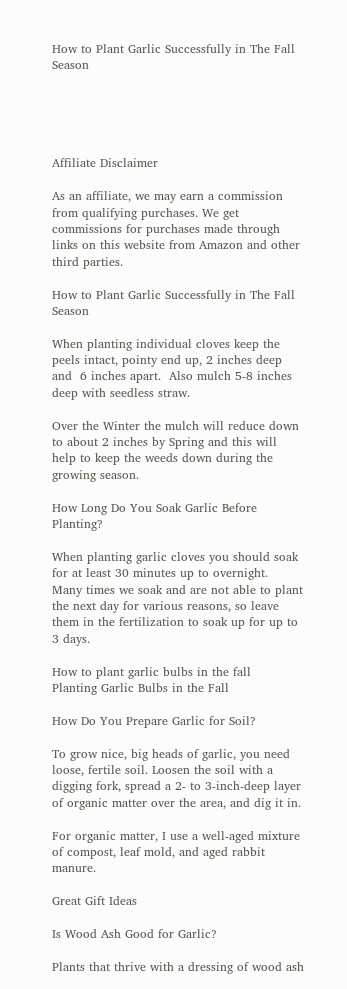How to Plant Garlic Successfully in The Fall Season





Affiliate Disclaimer

As an affiliate, we may earn a commission from qualifying purchases. We get commissions for purchases made through links on this website from Amazon and other third parties.

How to Plant Garlic Successfully in The Fall Season

When planting individual cloves keep the peels intact, pointy end up, 2 inches deep and  6 inches apart.  Also mulch 5-8 inches deep with seedless straw.

Over the Winter the mulch will reduce down to about 2 inches by Spring and this will help to keep the weeds down during the growing season.

How Long Do You Soak Garlic Before Planting?

When planting garlic cloves you should soak for at least 30 minutes up to overnight.  Many times we soak and are not able to plant the next day for various reasons, so leave them in the fertilization to soak up for up to 3 days.

How to plant garlic bulbs in the fall
Planting Garlic Bulbs in the Fall

How Do You Prepare Garlic for Soil?

To grow nice, big heads of garlic, you need loose, fertile soil. Loosen the soil with a digging fork, spread a 2- to 3-inch-deep layer of organic matter over the area, and dig it in.

For organic matter, I use a well-aged mixture of compost, leaf mold, and aged rabbit manure.

Great Gift Ideas

Is Wood Ash Good for Garlic?

Plants that thrive with a dressing of wood ash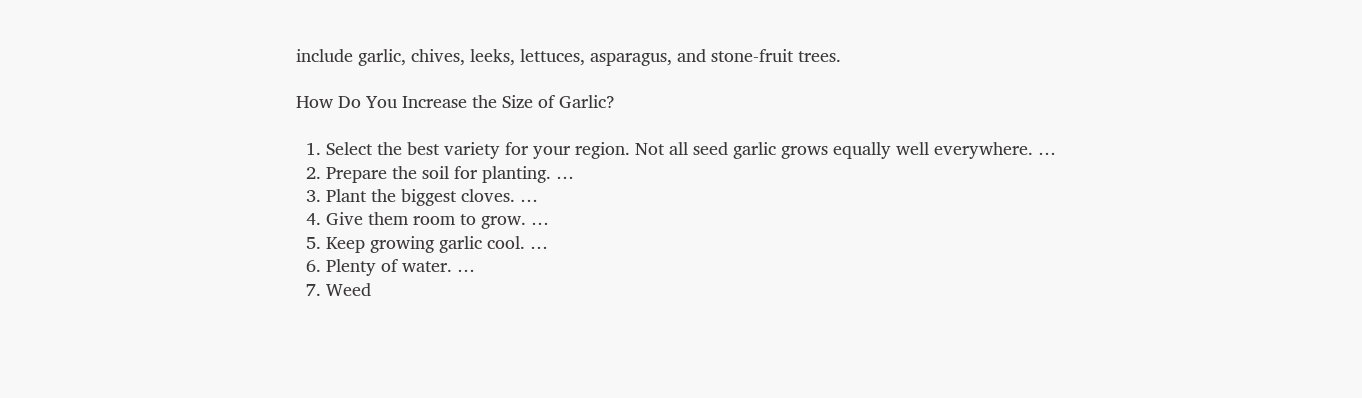include garlic, chives, leeks, lettuces, asparagus, and stone-fruit trees.

How Do You Increase the Size of Garlic?

  1. Select the best variety for your region. Not all seed garlic grows equally well everywhere. …
  2. Prepare the soil for planting. …
  3. Plant the biggest cloves. …
  4. Give them room to grow. …
  5. Keep growing garlic cool. …
  6. Plenty of water. …
  7. Weed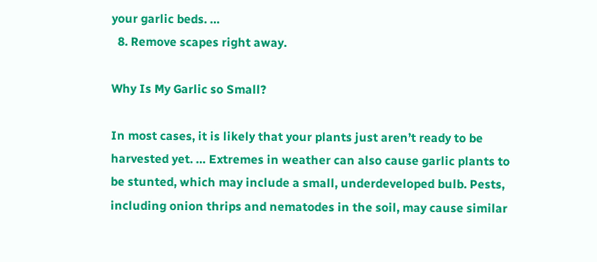your garlic beds. …
  8. Remove scapes right away.

Why Is My Garlic so Small?

In most cases, it is likely that your plants just aren’t ready to be harvested yet. … Extremes in weather can also cause garlic plants to be stunted, which may include a small, underdeveloped bulb. Pests, including onion thrips and nematodes in the soil, may cause similar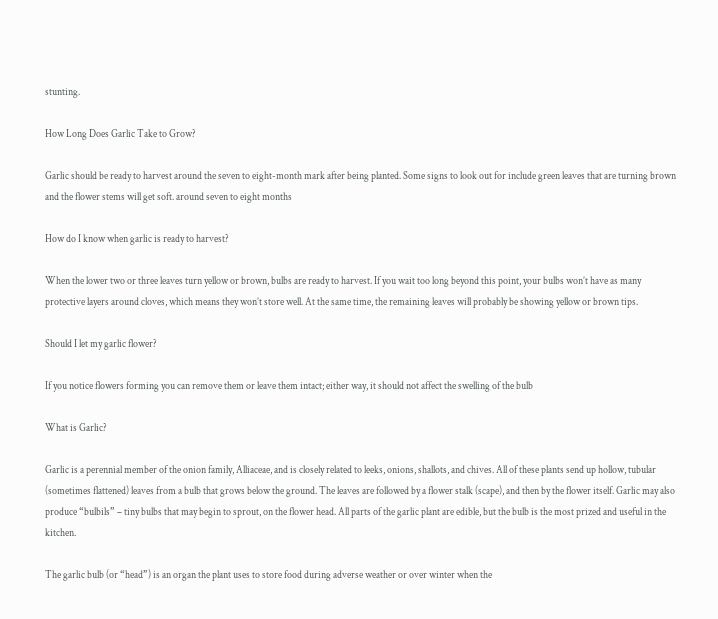stunting.

How Long Does Garlic Take to Grow?

Garlic should be ready to harvest around the seven to eight-month mark after being planted. Some signs to look out for include green leaves that are turning brown and the flower stems will get soft. around seven to eight months

How do I know when garlic is ready to harvest?

When the lower two or three leaves turn yellow or brown, bulbs are ready to harvest. If you wait too long beyond this point, your bulbs won’t have as many protective layers around cloves, which means they won’t store well. At the same time, the remaining leaves will probably be showing yellow or brown tips.

Should I let my garlic flower?

If you notice flowers forming you can remove them or leave them intact; either way, it should not affect the swelling of the bulb

What is Garlic?

Garlic is a perennial member of the onion family, Alliaceae, and is closely related to leeks, onions, shallots, and chives. All of these plants send up hollow, tubular (sometimes flattened) leaves from a bulb that grows below the ground. The leaves are followed by a flower stalk (scape), and then by the flower itself. Garlic may also produce “bulbils” – tiny bulbs that may begin to sprout, on the flower head. All parts of the garlic plant are edible, but the bulb is the most prized and useful in the kitchen.

The garlic bulb (or “head”) is an organ the plant uses to store food during adverse weather or over winter when the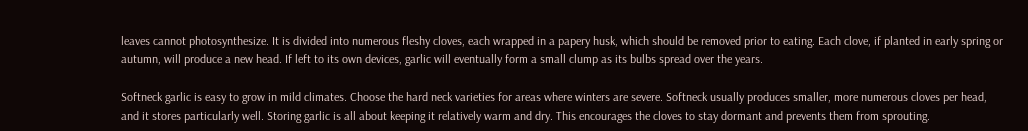leaves cannot photosynthesize. It is divided into numerous fleshy cloves, each wrapped in a papery husk, which should be removed prior to eating. Each clove, if planted in early spring or autumn, will produce a new head. If left to its own devices, garlic will eventually form a small clump as its bulbs spread over the years.

Softneck garlic is easy to grow in mild climates. Choose the hard neck varieties for areas where winters are severe. Softneck usually produces smaller, more numerous cloves per head, and it stores particularly well. Storing garlic is all about keeping it relatively warm and dry. This encourages the cloves to stay dormant and prevents them from sprouting.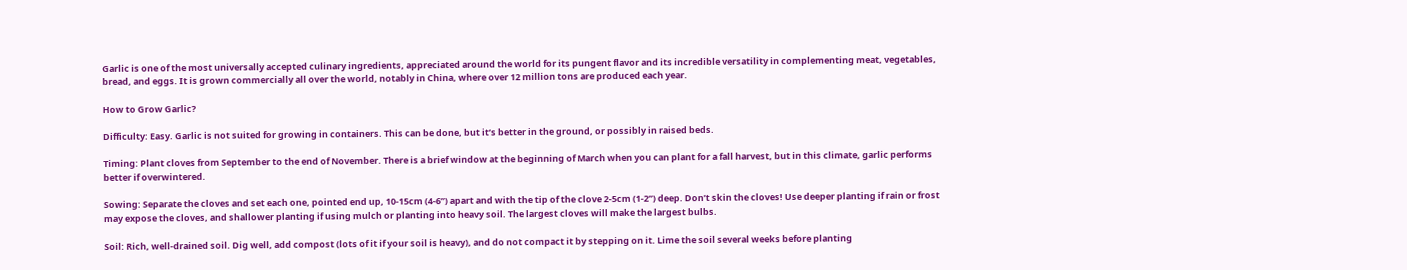Garlic is one of the most universally accepted culinary ingredients, appreciated around the world for its pungent flavor and its incredible versatility in complementing meat, vegetables, bread, and eggs. It is grown commercially all over the world, notably in China, where over 12 million tons are produced each year.

How to Grow Garlic?

Difficulty: Easy. Garlic is not suited for growing in containers. This can be done, but it’s better in the ground, or possibly in raised beds.

Timing: Plant cloves from September to the end of November. There is a brief window at the beginning of March when you can plant for a fall harvest, but in this climate, garlic performs better if overwintered.

Sowing: Separate the cloves and set each one, pointed end up, 10-15cm (4-6”) apart and with the tip of the clove 2-5cm (1-2”) deep. Don’t skin the cloves! Use deeper planting if rain or frost may expose the cloves, and shallower planting if using mulch or planting into heavy soil. The largest cloves will make the largest bulbs.

Soil: Rich, well-drained soil. Dig well, add compost (lots of it if your soil is heavy), and do not compact it by stepping on it. Lime the soil several weeks before planting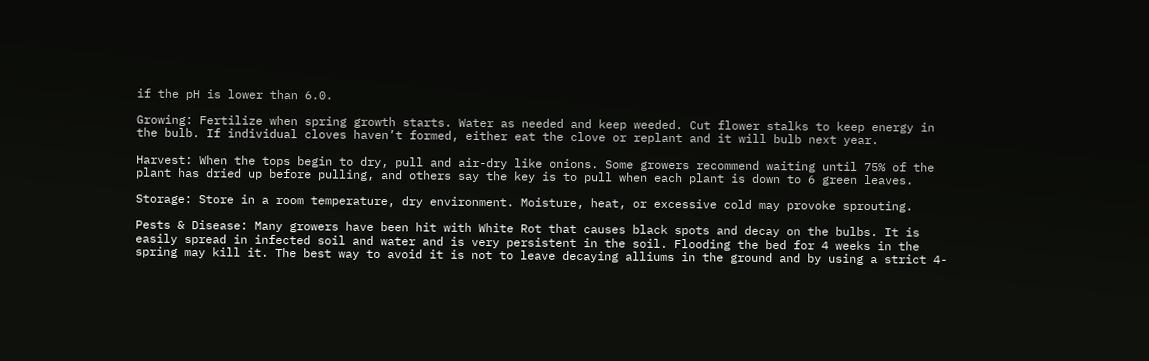if the pH is lower than 6.0.

Growing: Fertilize when spring growth starts. Water as needed and keep weeded. Cut flower stalks to keep energy in the bulb. If individual cloves haven’t formed, either eat the clove or replant and it will bulb next year.

Harvest: When the tops begin to dry, pull and air-dry like onions. Some growers recommend waiting until 75% of the plant has dried up before pulling, and others say the key is to pull when each plant is down to 6 green leaves.

Storage: Store in a room temperature, dry environment. Moisture, heat, or excessive cold may provoke sprouting.

Pests & Disease: Many growers have been hit with White Rot that causes black spots and decay on the bulbs. It is easily spread in infected soil and water and is very persistent in the soil. Flooding the bed for 4 weeks in the spring may kill it. The best way to avoid it is not to leave decaying alliums in the ground and by using a strict 4-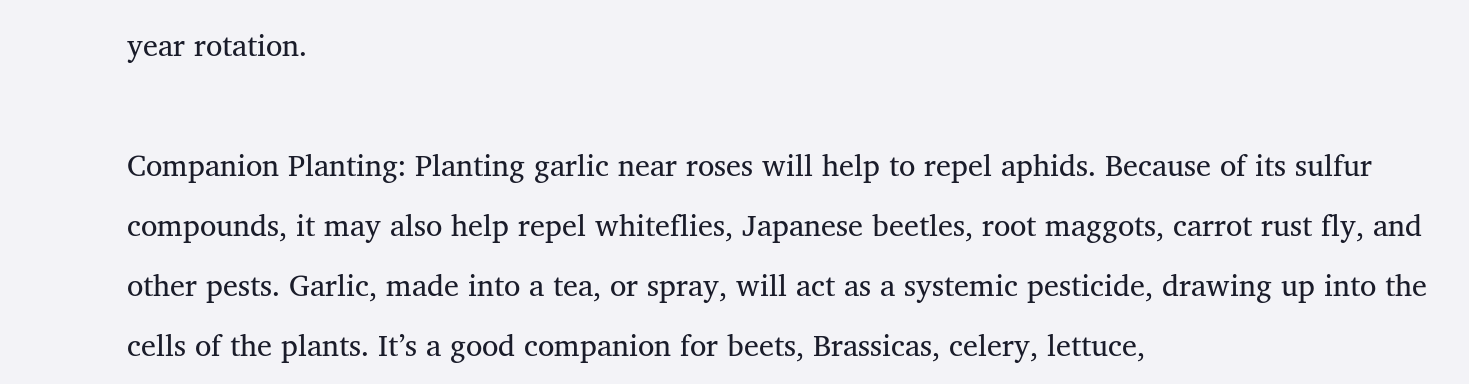year rotation.

Companion Planting: Planting garlic near roses will help to repel aphids. Because of its sulfur compounds, it may also help repel whiteflies, Japanese beetles, root maggots, carrot rust fly, and other pests. Garlic, made into a tea, or spray, will act as a systemic pesticide, drawing up into the cells of the plants. It’s a good companion for beets, Brassicas, celery, lettuce,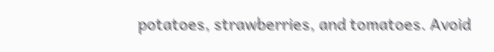potatoes, strawberries, and tomatoes. Avoid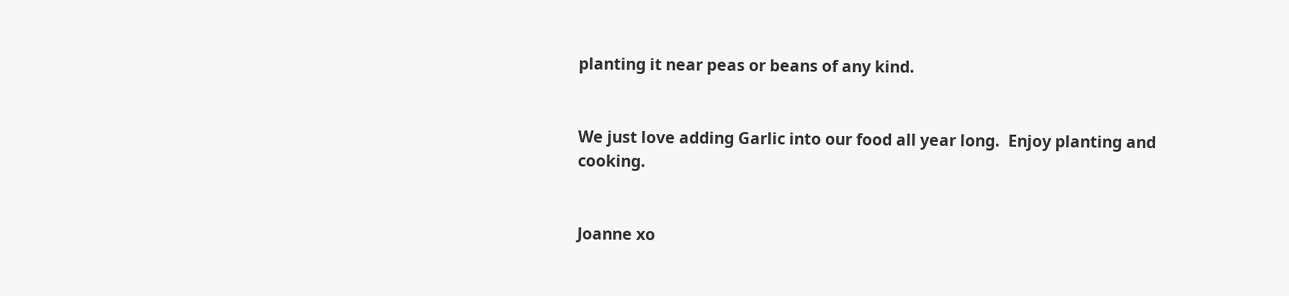planting it near peas or beans of any kind.


We just love adding Garlic into our food all year long.  Enjoy planting and cooking.


Joanne xo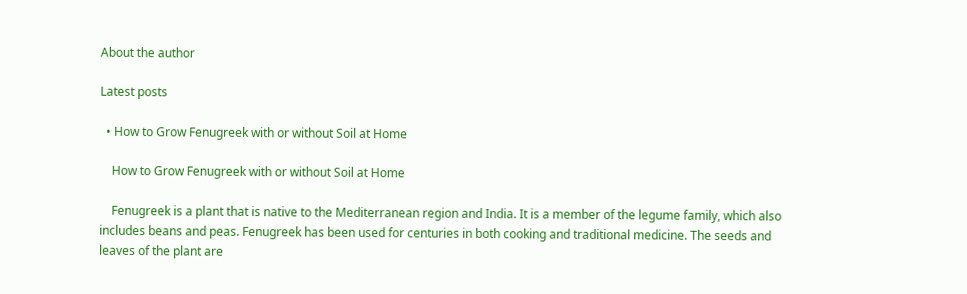About the author

Latest posts

  • How to Grow Fenugreek with or without Soil at Home

    How to Grow Fenugreek with or without Soil at Home

    Fenugreek is a plant that is native to the Mediterranean region and India. It is a member of the legume family, which also includes beans and peas. Fenugreek has been used for centuries in both cooking and traditional medicine. The seeds and leaves of the plant are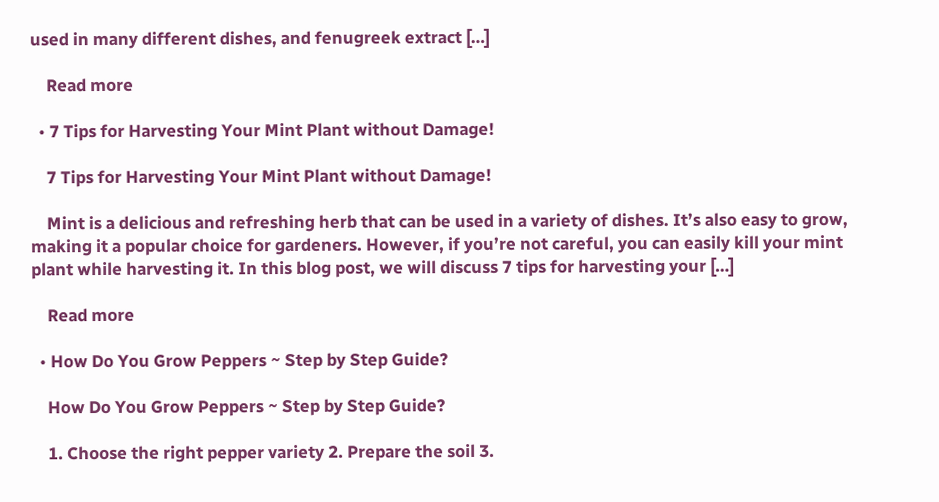used in many different dishes, and fenugreek extract […]

    Read more

  • 7 Tips for Harvesting Your Mint Plant without Damage!

    7 Tips for Harvesting Your Mint Plant without Damage!

    Mint is a delicious and refreshing herb that can be used in a variety of dishes. It’s also easy to grow, making it a popular choice for gardeners. However, if you’re not careful, you can easily kill your mint plant while harvesting it. In this blog post, we will discuss 7 tips for harvesting your […]

    Read more

  • How Do You Grow Peppers ~ Step by Step Guide?

    How Do You Grow Peppers ~ Step by Step Guide?

    1. Choose the right pepper variety 2. Prepare the soil 3.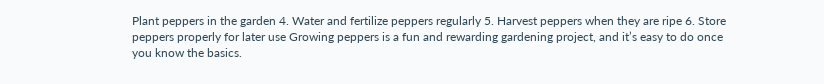Plant peppers in the garden 4. Water and fertilize peppers regularly 5. Harvest peppers when they are ripe 6. Store peppers properly for later use Growing peppers is a fun and rewarding gardening project, and it’s easy to do once you know the basics.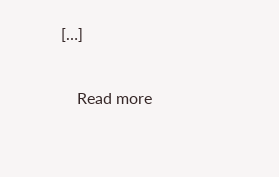[…]

    Read more